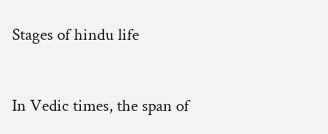Stages of hindu life


In Vedic times, the span of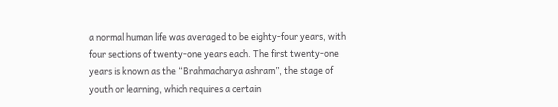a normal human life was averaged to be eighty-four years, with four sections of twenty-one years each. The first twenty-one years is known as the “Brahmacharya ashram”, the stage of youth or learning, which requires a certain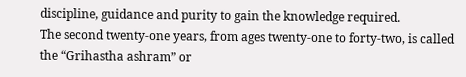discipline, guidance and purity to gain the knowledge required.
The second twenty-one years, from ages twenty-one to forty-two, is called the “Grihastha ashram” or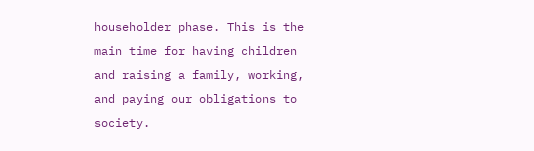householder phase. This is the main time for having children and raising a family, working, and paying our obligations to society.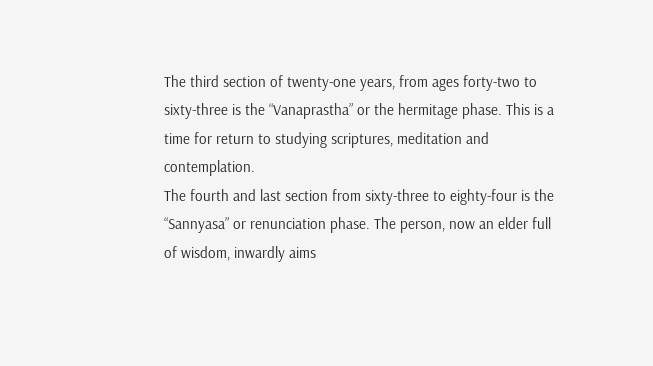The third section of twenty-one years, from ages forty-two to sixty-three is the “Vanaprastha” or the hermitage phase. This is a time for return to studying scriptures, meditation and contemplation.
The fourth and last section from sixty-three to eighty-four is the “Sannyasa” or renunciation phase. The person, now an elder full of wisdom, inwardly aims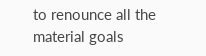to renounce all the material goals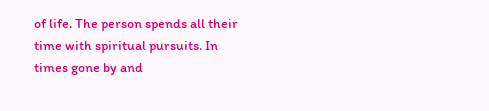of life. The person spends all their time with spiritual pursuits. In times gone by and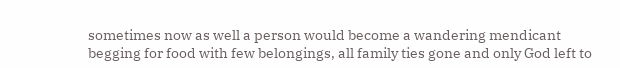sometimes now as well a person would become a wandering mendicant begging for food with few belongings, all family ties gone and only God left to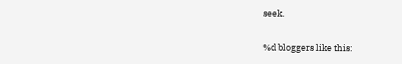seek.

%d bloggers like this: